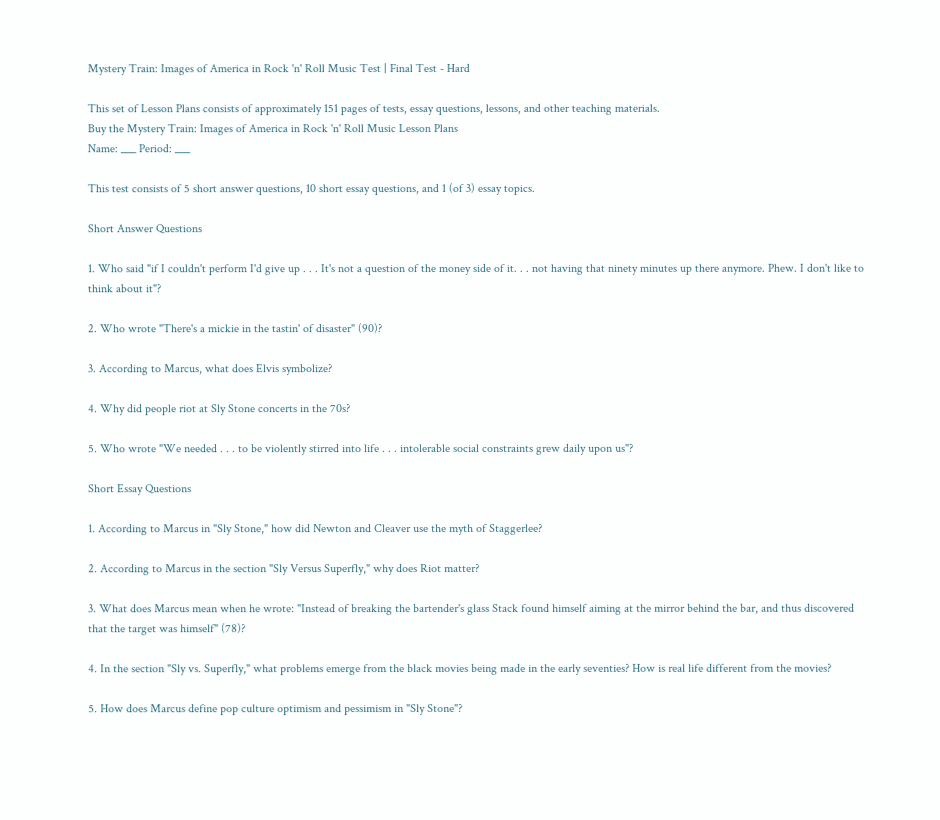Mystery Train: Images of America in Rock 'n' Roll Music Test | Final Test - Hard

This set of Lesson Plans consists of approximately 151 pages of tests, essay questions, lessons, and other teaching materials.
Buy the Mystery Train: Images of America in Rock 'n' Roll Music Lesson Plans
Name: ___ Period: ___

This test consists of 5 short answer questions, 10 short essay questions, and 1 (of 3) essay topics.

Short Answer Questions

1. Who said "if I couldn't perform I'd give up . . . It's not a question of the money side of it. . . not having that ninety minutes up there anymore. Phew. I don't like to think about it"?

2. Who wrote "There's a mickie in the tastin' of disaster" (90)?

3. According to Marcus, what does Elvis symbolize?

4. Why did people riot at Sly Stone concerts in the 70s?

5. Who wrote "We needed . . . to be violently stirred into life . . . intolerable social constraints grew daily upon us"?

Short Essay Questions

1. According to Marcus in "Sly Stone," how did Newton and Cleaver use the myth of Staggerlee?

2. According to Marcus in the section "Sly Versus Superfly," why does Riot matter?

3. What does Marcus mean when he wrote: "Instead of breaking the bartender's glass Stack found himself aiming at the mirror behind the bar, and thus discovered that the target was himself" (78)?

4. In the section "Sly vs. Superfly," what problems emerge from the black movies being made in the early seventies? How is real life different from the movies?

5. How does Marcus define pop culture optimism and pessimism in "Sly Stone"?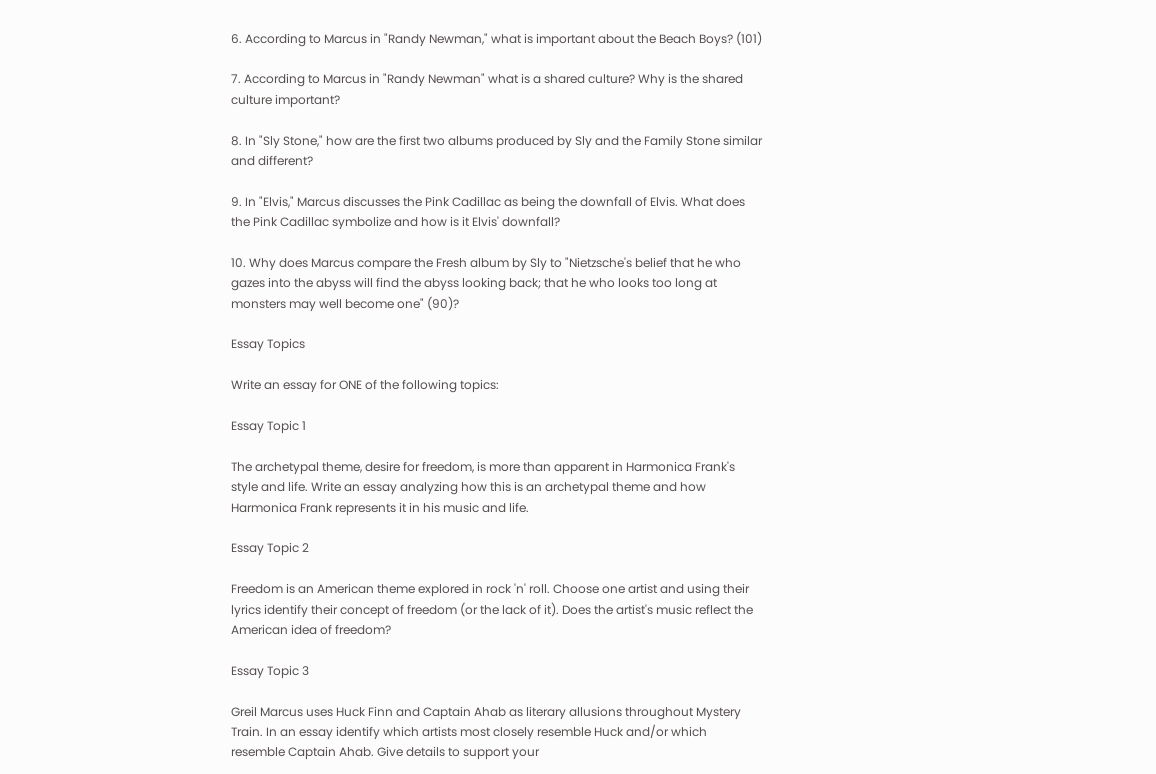6. According to Marcus in "Randy Newman," what is important about the Beach Boys? (101)

7. According to Marcus in "Randy Newman" what is a shared culture? Why is the shared culture important?

8. In "Sly Stone," how are the first two albums produced by Sly and the Family Stone similar and different?

9. In "Elvis," Marcus discusses the Pink Cadillac as being the downfall of Elvis. What does the Pink Cadillac symbolize and how is it Elvis' downfall?

10. Why does Marcus compare the Fresh album by Sly to "Nietzsche's belief that he who gazes into the abyss will find the abyss looking back; that he who looks too long at monsters may well become one" (90)?

Essay Topics

Write an essay for ONE of the following topics:

Essay Topic 1

The archetypal theme, desire for freedom, is more than apparent in Harmonica Frank's style and life. Write an essay analyzing how this is an archetypal theme and how Harmonica Frank represents it in his music and life.

Essay Topic 2

Freedom is an American theme explored in rock 'n' roll. Choose one artist and using their lyrics identify their concept of freedom (or the lack of it). Does the artist's music reflect the American idea of freedom?

Essay Topic 3

Greil Marcus uses Huck Finn and Captain Ahab as literary allusions throughout Mystery Train. In an essay identify which artists most closely resemble Huck and/or which resemble Captain Ahab. Give details to support your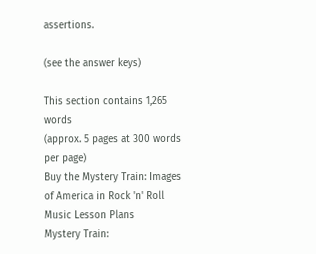assertions.

(see the answer keys)

This section contains 1,265 words
(approx. 5 pages at 300 words per page)
Buy the Mystery Train: Images of America in Rock 'n' Roll Music Lesson Plans
Mystery Train: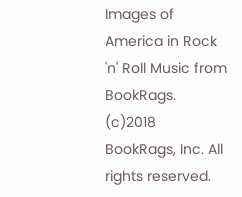Images of America in Rock 'n' Roll Music from BookRags. (c)2018 BookRags, Inc. All rights reserved.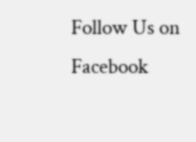Follow Us on Facebook